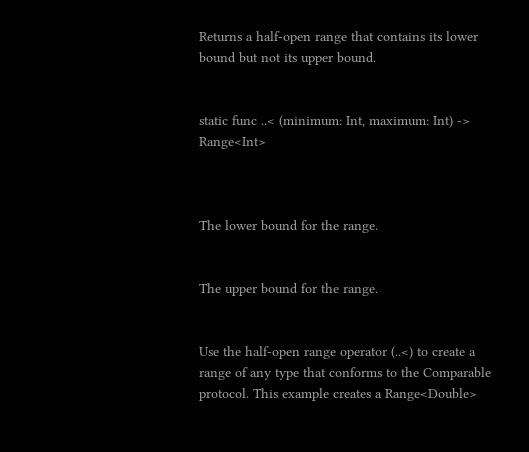Returns a half-open range that contains its lower bound but not its upper bound.


static func ..< (minimum: Int, maximum: Int) -> Range<Int>



The lower bound for the range.


The upper bound for the range.


Use the half-open range operator (..<) to create a range of any type that conforms to the Comparable protocol. This example creates a Range<Double>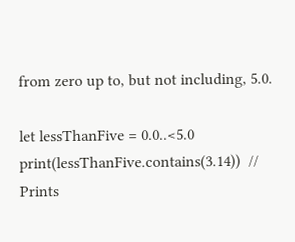from zero up to, but not including, 5.0.

let lessThanFive = 0.0..<5.0
print(lessThanFive.contains(3.14))  // Prints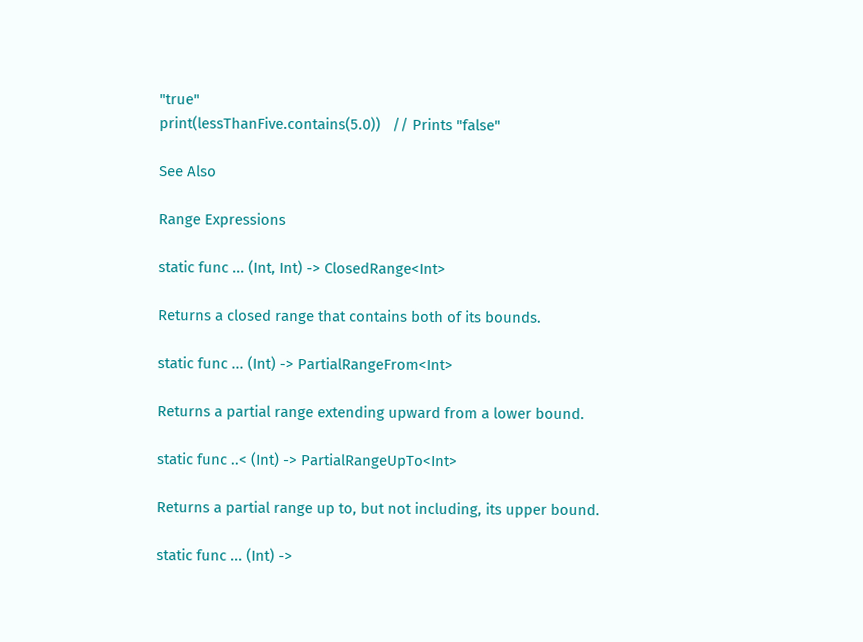"true"
print(lessThanFive.contains(5.0))   // Prints "false"

See Also

Range Expressions

static func ... (Int, Int) -> ClosedRange<Int>

Returns a closed range that contains both of its bounds.

static func ... (Int) -> PartialRangeFrom<Int>

Returns a partial range extending upward from a lower bound.

static func ..< (Int) -> PartialRangeUpTo<Int>

Returns a partial range up to, but not including, its upper bound.

static func ... (Int) ->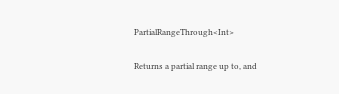PartialRangeThrough<Int>

Returns a partial range up to, and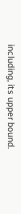including, its upper bound.